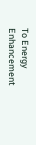To Energy Enhancement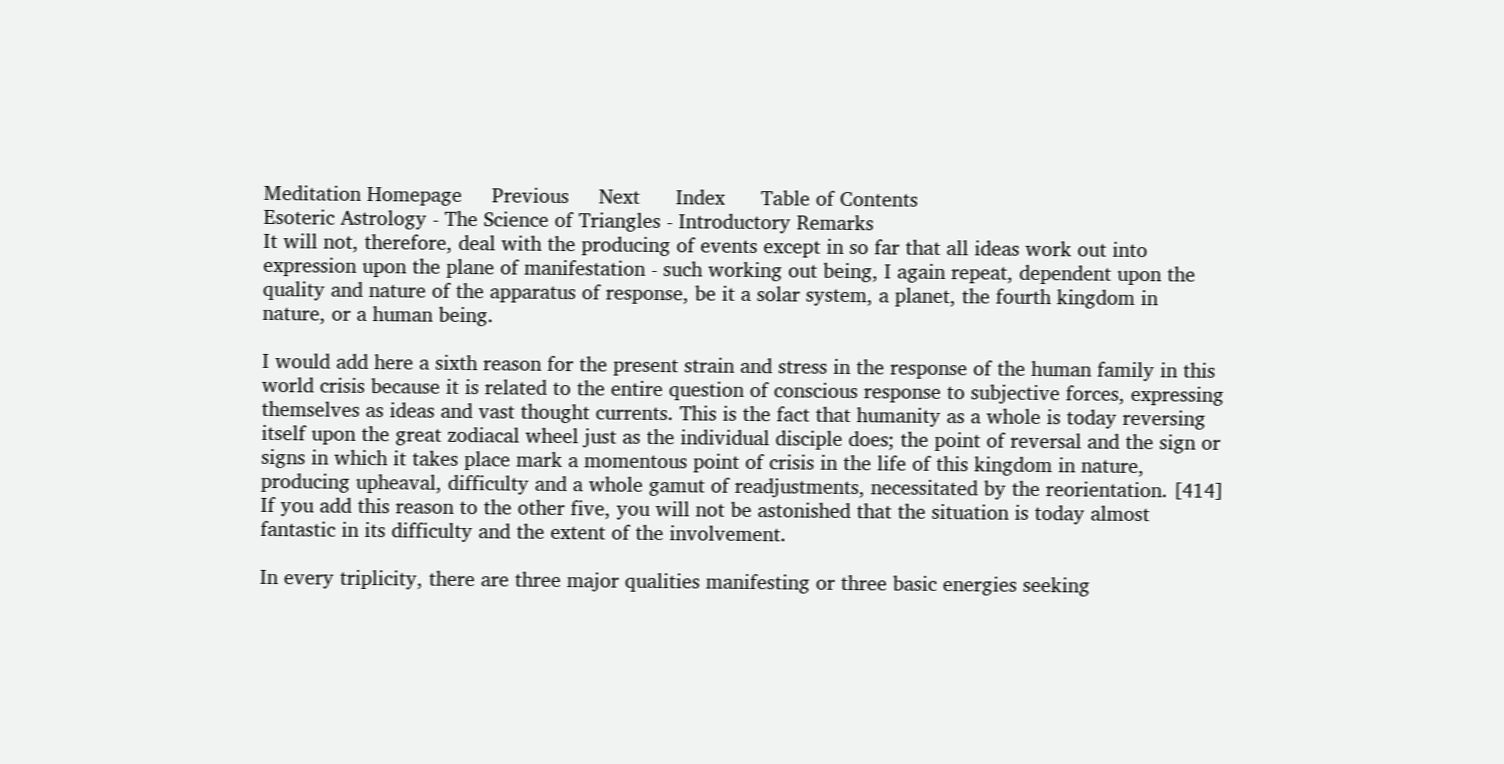Meditation Homepage     Previous     Next      Index      Table of Contents
Esoteric Astrology - The Science of Triangles - Introductory Remarks
It will not, therefore, deal with the producing of events except in so far that all ideas work out into expression upon the plane of manifestation - such working out being, I again repeat, dependent upon the quality and nature of the apparatus of response, be it a solar system, a planet, the fourth kingdom in nature, or a human being.

I would add here a sixth reason for the present strain and stress in the response of the human family in this world crisis because it is related to the entire question of conscious response to subjective forces, expressing themselves as ideas and vast thought currents. This is the fact that humanity as a whole is today reversing itself upon the great zodiacal wheel just as the individual disciple does; the point of reversal and the sign or signs in which it takes place mark a momentous point of crisis in the life of this kingdom in nature, producing upheaval, difficulty and a whole gamut of readjustments, necessitated by the reorientation. [414] If you add this reason to the other five, you will not be astonished that the situation is today almost fantastic in its difficulty and the extent of the involvement.

In every triplicity, there are three major qualities manifesting or three basic energies seeking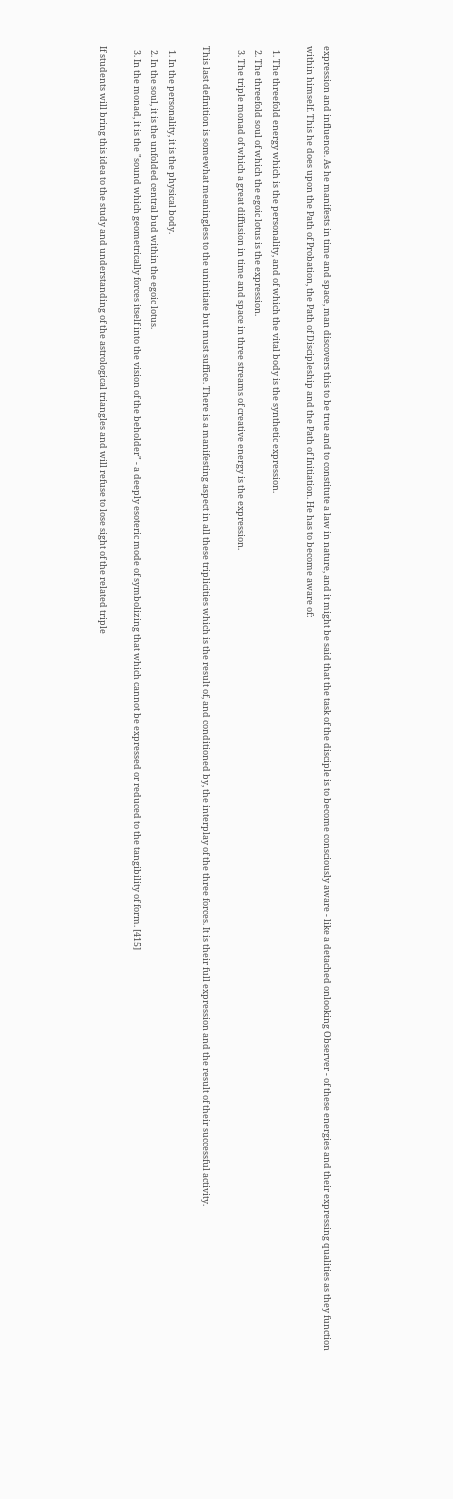expression and influence. As he manifests in time and space, man discovers this to be true and to constitute a law in nature, and it might be said that the task of the disciple is to become consciously aware - like a detached onlooking Observer - of these energies and their expressing qualities as they function within himself. This he does upon the Path of Probation, the Path of Discipleship and the Path of Initiation. He has to become aware of:

  1. The threefold energy which is the personality, and of which the vital body is the synthetic expression.
  2. The threefold soul of which the egoic lotus is the expression.
  3. The triple monad of which a great diffusion in time and space in three streams of creative energy is the expression.

This last definition is somewhat meaningless to the uninitiate but must suffice. There is a manifesting aspect in all these triplicities which is the result of, and conditioned by, the interplay of the three forces. It is their full expression and the result of their successful activity.

  1. In the personality, it is the physical body.
  2. In the soul, it is the unfolded central bud within the egoic lotus.
  3. In the monad, it is the "sound which geometrically forces itself into the vision of the beholder" - a deeply esoteric mode of symbolizing that which cannot be expressed or reduced to the tangibility of form. [415]

If students will bring this idea to the study and understanding of the astrological triangles and will refuse to lose sight of the related triple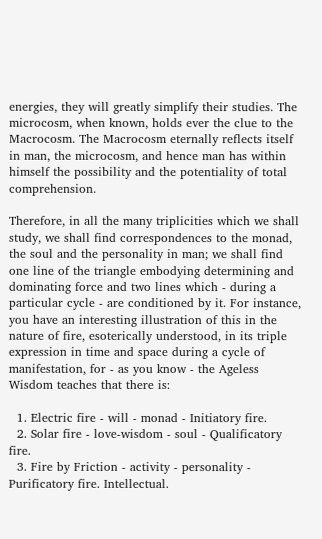energies, they will greatly simplify their studies. The microcosm, when known, holds ever the clue to the Macrocosm. The Macrocosm eternally reflects itself in man, the microcosm, and hence man has within himself the possibility and the potentiality of total comprehension.

Therefore, in all the many triplicities which we shall study, we shall find correspondences to the monad, the soul and the personality in man; we shall find one line of the triangle embodying determining and dominating force and two lines which - during a particular cycle - are conditioned by it. For instance, you have an interesting illustration of this in the nature of fire, esoterically understood, in its triple expression in time and space during a cycle of manifestation, for - as you know - the Ageless Wisdom teaches that there is:

  1. Electric fire - will - monad - Initiatory fire.
  2. Solar fire - love-wisdom - soul - Qualificatory fire.
  3. Fire by Friction - activity - personality - Purificatory fire. Intellectual.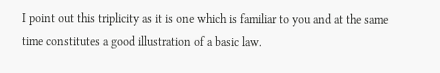I point out this triplicity as it is one which is familiar to you and at the same time constitutes a good illustration of a basic law.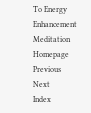To Energy Enhancement Meditation Homepage     Previous     Next      Index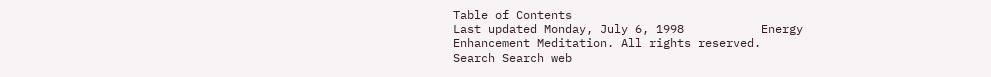Table of Contents
Last updated Monday, July 6, 1998           Energy Enhancement Meditation. All rights reserved.
Search Search web